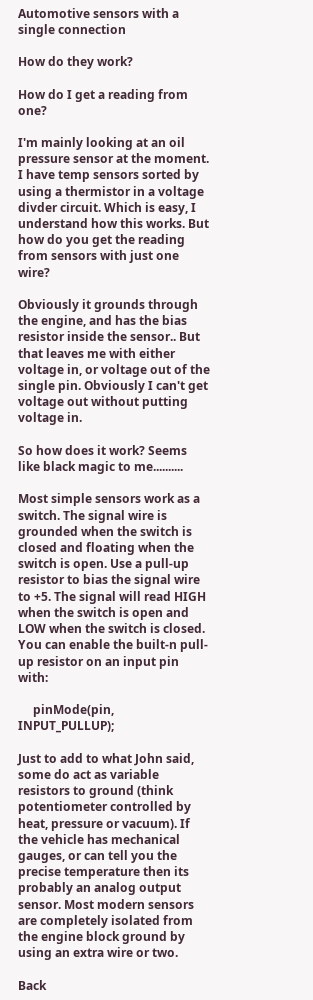Automotive sensors with a single connection

How do they work?

How do I get a reading from one?

I'm mainly looking at an oil pressure sensor at the moment. I have temp sensors sorted by using a thermistor in a voltage divder circuit. Which is easy, I understand how this works. But how do you get the reading from sensors with just one wire?

Obviously it grounds through the engine, and has the bias resistor inside the sensor.. But that leaves me with either voltage in, or voltage out of the single pin. Obviously I can't get voltage out without putting voltage in.

So how does it work? Seems like black magic to me..........

Most simple sensors work as a switch. The signal wire is grounded when the switch is closed and floating when the switch is open. Use a pull-up resistor to bias the signal wire to +5. The signal will read HIGH when the switch is open and LOW when the switch is closed. You can enable the built-n pull-up resistor on an input pin with:

     pinMode(pin, INPUT_PULLUP);

Just to add to what John said, some do act as variable resistors to ground (think potentiometer controlled by heat, pressure or vacuum). If the vehicle has mechanical gauges, or can tell you the precise temperature then its probably an analog output sensor. Most modern sensors are completely isolated from the engine block ground by using an extra wire or two.

Back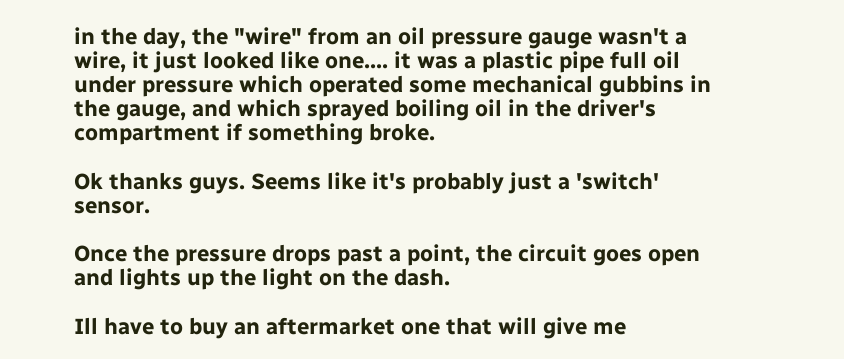in the day, the "wire" from an oil pressure gauge wasn't a wire, it just looked like one.... it was a plastic pipe full oil under pressure which operated some mechanical gubbins in the gauge, and which sprayed boiling oil in the driver's compartment if something broke.

Ok thanks guys. Seems like it's probably just a 'switch' sensor.

Once the pressure drops past a point, the circuit goes open and lights up the light on the dash.

Ill have to buy an aftermarket one that will give me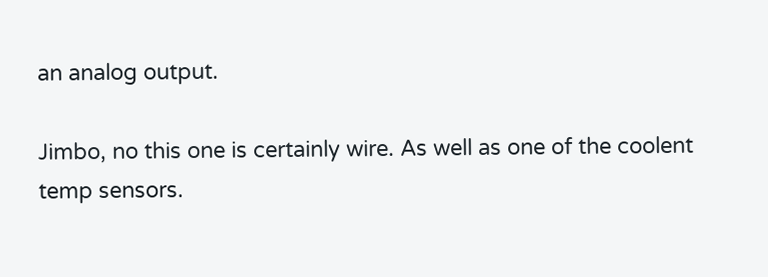an analog output.

Jimbo, no this one is certainly wire. As well as one of the coolent temp sensors.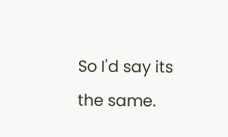So I'd say its the same.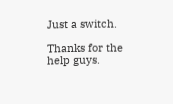Just a switch.

Thanks for the help guys.